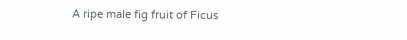A ripe male fig fruit of Ficus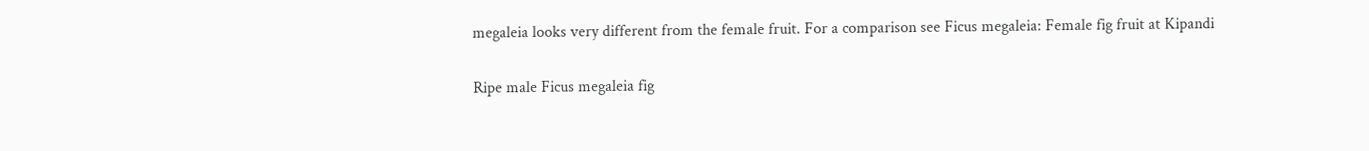megaleia looks very different from the female fruit. For a comparison see Ficus megaleia: Female fig fruit at Kipandi

Ripe male Ficus megaleia fig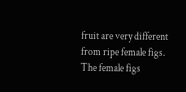fruit are very different from ripe female figs. The female figs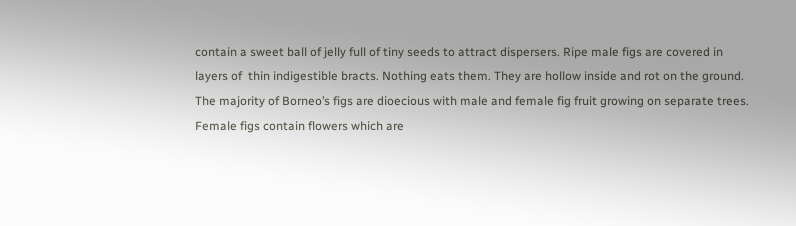contain a sweet ball of jelly full of tiny seeds to attract dispersers. Ripe male figs are covered in layers of  thin indigestible bracts. Nothing eats them. They are hollow inside and rot on the ground.
The majority of Borneo’s figs are dioecious with male and female fig fruit growing on separate trees.  Female figs contain flowers which are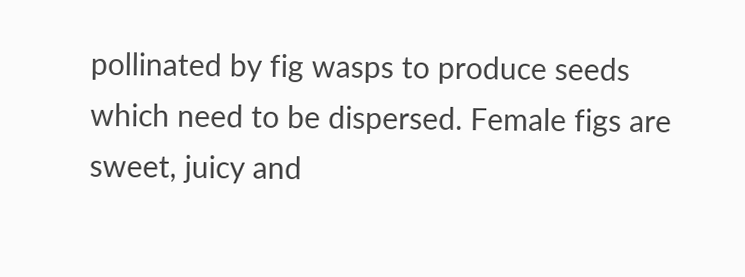pollinated by fig wasps to produce seeds which need to be dispersed. Female figs are  sweet, juicy and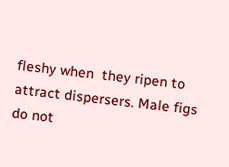fleshy when  they ripen to attract dispersers. Male figs do not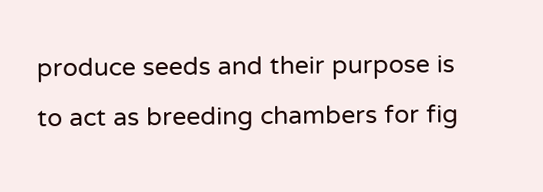produce seeds and their purpose is to act as breeding chambers for fig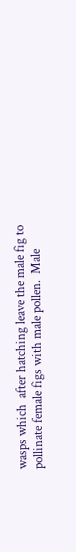wasps which  after hatching leave the male fig to pollinate female figs with male pollen.  Male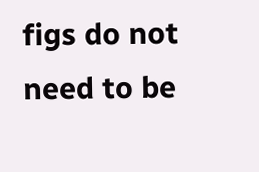figs do not need to be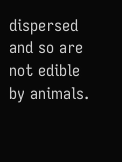dispersed  and so are not edible by animals.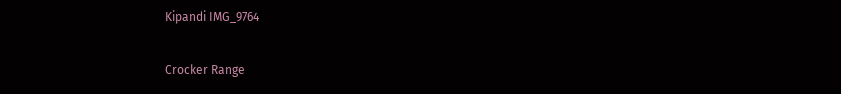Kipandi IMG_9764

Crocker Range